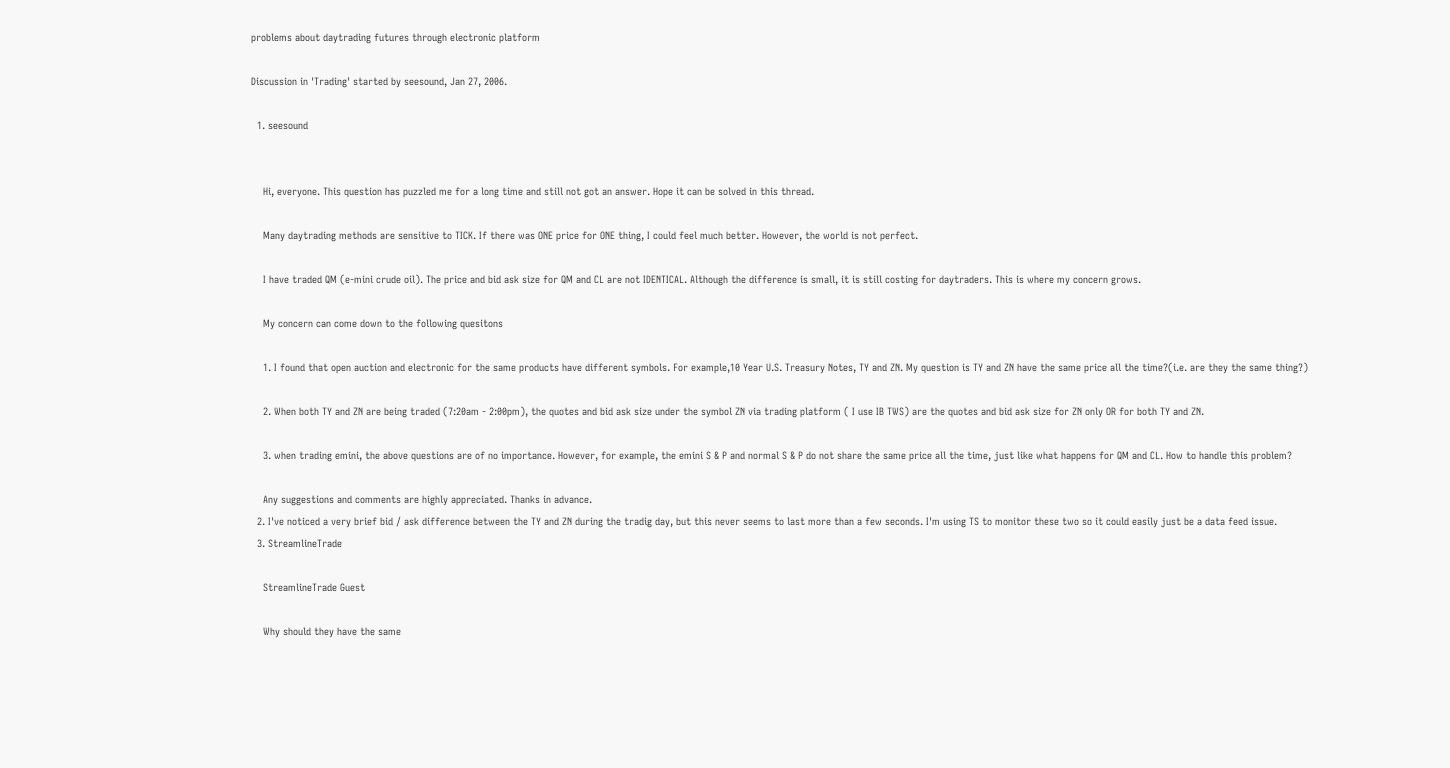problems about daytrading futures through electronic platform

Discussion in 'Trading' started by seesound, Jan 27, 2006.

  1. seesound


    Hi, everyone. This question has puzzled me for a long time and still not got an answer. Hope it can be solved in this thread.

    Many daytrading methods are sensitive to TICK. If there was ONE price for ONE thing, I could feel much better. However, the world is not perfect.

    I have traded QM (e-mini crude oil). The price and bid ask size for QM and CL are not IDENTICAL. Although the difference is small, it is still costing for daytraders. This is where my concern grows.

    My concern can come down to the following quesitons

    1. I found that open auction and electronic for the same products have different symbols. For example,10 Year U.S. Treasury Notes, TY and ZN. My question is TY and ZN have the same price all the time?(i.e. are they the same thing?)

    2. When both TY and ZN are being traded (7:20am - 2:00pm), the quotes and bid ask size under the symbol ZN via trading platform ( I use IB TWS) are the quotes and bid ask size for ZN only OR for both TY and ZN.

    3. when trading emini, the above questions are of no importance. However, for example, the emini S & P and normal S & P do not share the same price all the time, just like what happens for QM and CL. How to handle this problem?

    Any suggestions and comments are highly appreciated. Thanks in advance.
  2. I've noticed a very brief bid / ask difference between the TY and ZN during the tradig day, but this never seems to last more than a few seconds. I'm using TS to monitor these two so it could easily just be a data feed issue.
  3. StreamlineTrade

    StreamlineTrade Guest

    Why should they have the same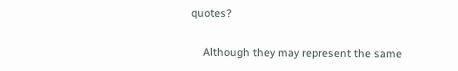quotes?

    Although they may represent the same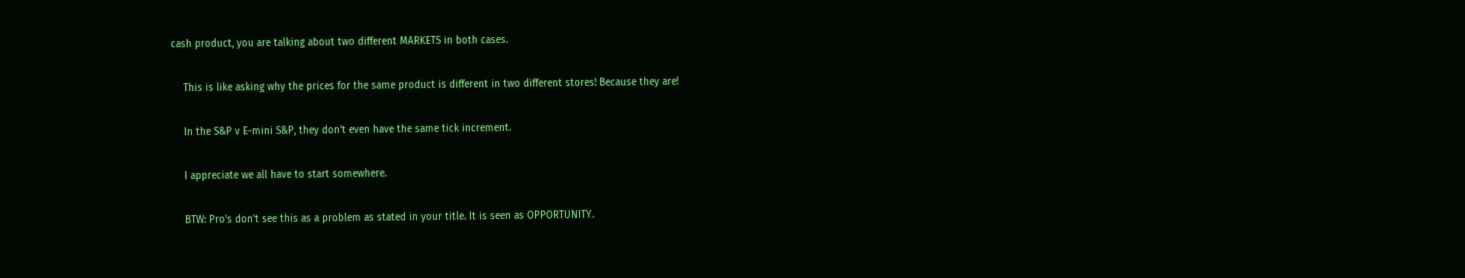cash product, you are talking about two different MARKETS in both cases.

    This is like asking why the prices for the same product is different in two different stores! Because they are!

    In the S&P v E-mini S&P, they don't even have the same tick increment.

    I appreciate we all have to start somewhere.

    BTW: Pro's don't see this as a problem as stated in your title. It is seen as OPPORTUNITY.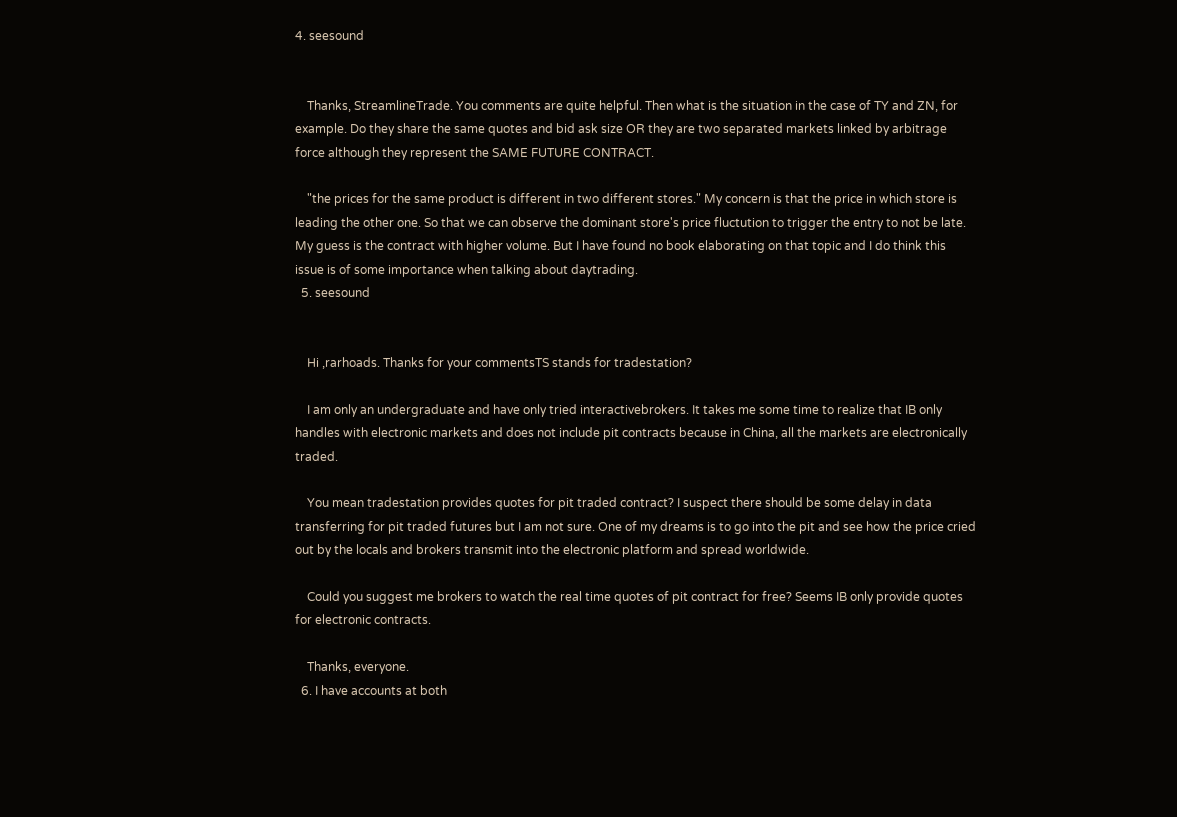4. seesound


    Thanks, StreamlineTrade. You comments are quite helpful. Then what is the situation in the case of TY and ZN, for example. Do they share the same quotes and bid ask size OR they are two separated markets linked by arbitrage force although they represent the SAME FUTURE CONTRACT.

    "the prices for the same product is different in two different stores." My concern is that the price in which store is leading the other one. So that we can observe the dominant store's price fluctution to trigger the entry to not be late. My guess is the contract with higher volume. But I have found no book elaborating on that topic and I do think this issue is of some importance when talking about daytrading.
  5. seesound


    Hi ,rarhoads. Thanks for your commentsTS stands for tradestation?

    I am only an undergraduate and have only tried interactivebrokers. It takes me some time to realize that IB only handles with electronic markets and does not include pit contracts because in China, all the markets are electronically traded.

    You mean tradestation provides quotes for pit traded contract? I suspect there should be some delay in data transferring for pit traded futures but I am not sure. One of my dreams is to go into the pit and see how the price cried out by the locals and brokers transmit into the electronic platform and spread worldwide.

    Could you suggest me brokers to watch the real time quotes of pit contract for free? Seems IB only provide quotes for electronic contracts.

    Thanks, everyone.
  6. I have accounts at both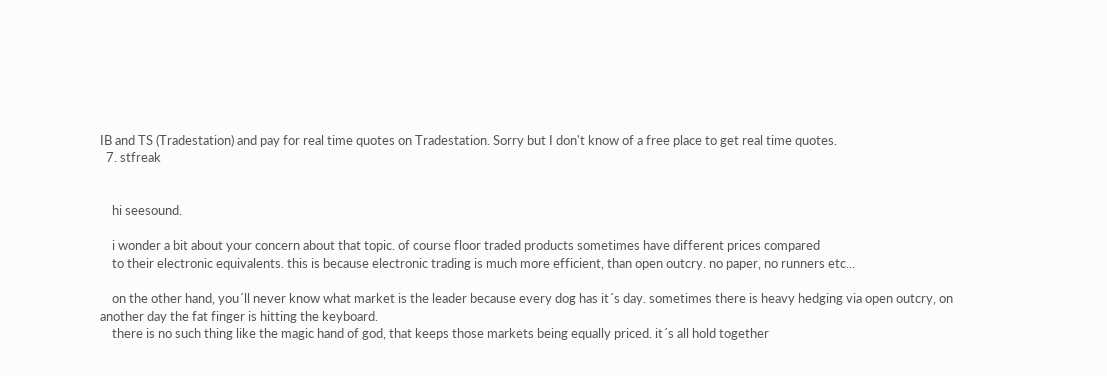IB and TS (Tradestation) and pay for real time quotes on Tradestation. Sorry but I don't know of a free place to get real time quotes.
  7. stfreak


    hi seesound.

    i wonder a bit about your concern about that topic. of course floor traded products sometimes have different prices compared
    to their electronic equivalents. this is because electronic trading is much more efficient, than open outcry. no paper, no runners etc...

    on the other hand, you´ll never know what market is the leader because every dog has it´s day. sometimes there is heavy hedging via open outcry, on another day the fat finger is hitting the keyboard.
    there is no such thing like the magic hand of god, that keeps those markets being equally priced. it´s all hold together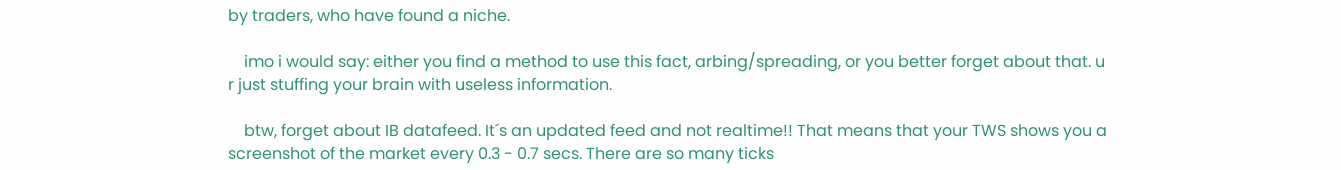by traders, who have found a niche.

    imo i would say: either you find a method to use this fact, arbing/spreading, or you better forget about that. u r just stuffing your brain with useless information.

    btw, forget about IB datafeed. It´s an updated feed and not realtime!! That means that your TWS shows you a screenshot of the market every 0.3 - 0.7 secs. There are so many ticks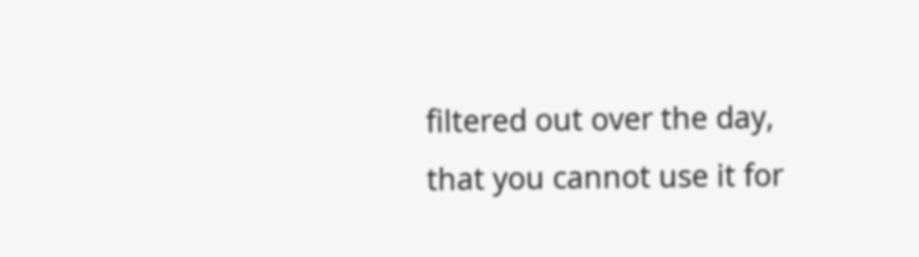filtered out over the day, that you cannot use it for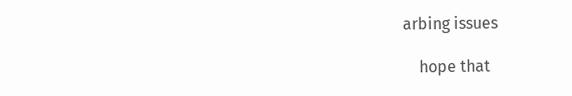arbing issues

    hope that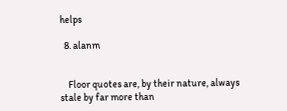helps

  8. alanm


    Floor quotes are, by their nature, always stale by far more than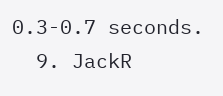0.3-0.7 seconds.
  9. JackR